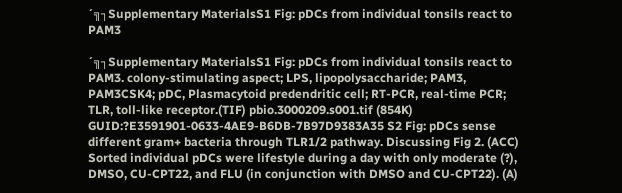´╗┐Supplementary MaterialsS1 Fig: pDCs from individual tonsils react to PAM3

´╗┐Supplementary MaterialsS1 Fig: pDCs from individual tonsils react to PAM3. colony-stimulating aspect; LPS, lipopolysaccharide; PAM3, PAM3CSK4; pDC, Plasmacytoid predendritic cell; RT-PCR, real-time PCR; TLR, toll-like receptor.(TIF) pbio.3000209.s001.tif (854K) GUID:?E3591901-0633-4AE9-B6DB-7B97D9383A35 S2 Fig: pDCs sense different gram+ bacteria through TLR1/2 pathway. Discussing Fig 2. (ACC) Sorted individual pDCs were lifestyle during a day with only moderate (?), DMSO, CU-CPT22, and FLU (in conjunction with DMSO and CU-CPT22). (A)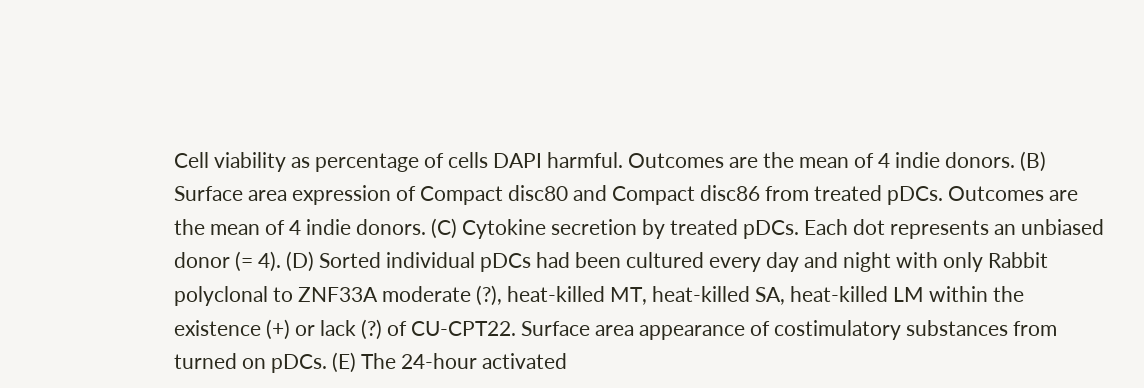Cell viability as percentage of cells DAPI harmful. Outcomes are the mean of 4 indie donors. (B) Surface area expression of Compact disc80 and Compact disc86 from treated pDCs. Outcomes are the mean of 4 indie donors. (C) Cytokine secretion by treated pDCs. Each dot represents an unbiased donor (= 4). (D) Sorted individual pDCs had been cultured every day and night with only Rabbit polyclonal to ZNF33A moderate (?), heat-killed MT, heat-killed SA, heat-killed LM within the existence (+) or lack (?) of CU-CPT22. Surface area appearance of costimulatory substances from turned on pDCs. (E) The 24-hour activated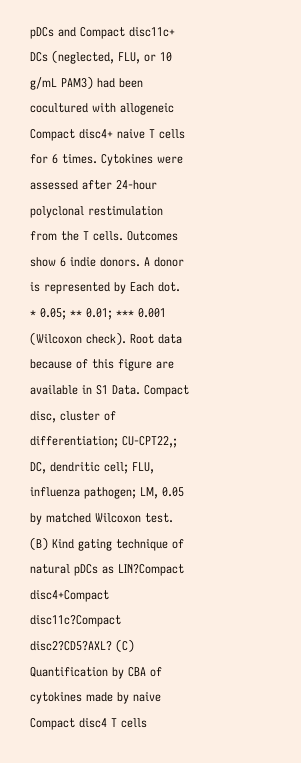pDCs and Compact disc11c+ DCs (neglected, FLU, or 10 g/mL PAM3) had been cocultured with allogeneic Compact disc4+ naive T cells for 6 times. Cytokines were assessed after 24-hour polyclonal restimulation from the T cells. Outcomes show 6 indie donors. A donor is represented by Each dot. * 0.05; ** 0.01; *** 0.001 (Wilcoxon check). Root data because of this figure are available in S1 Data. Compact disc, cluster of differentiation; CU-CPT22,; DC, dendritic cell; FLU, influenza pathogen; LM, 0.05 by matched Wilcoxon test. (B) Kind gating technique of natural pDCs as LIN?Compact disc4+Compact disc11c?Compact disc2?CD5?AXL? (C) Quantification by CBA of cytokines made by naive Compact disc4 T cells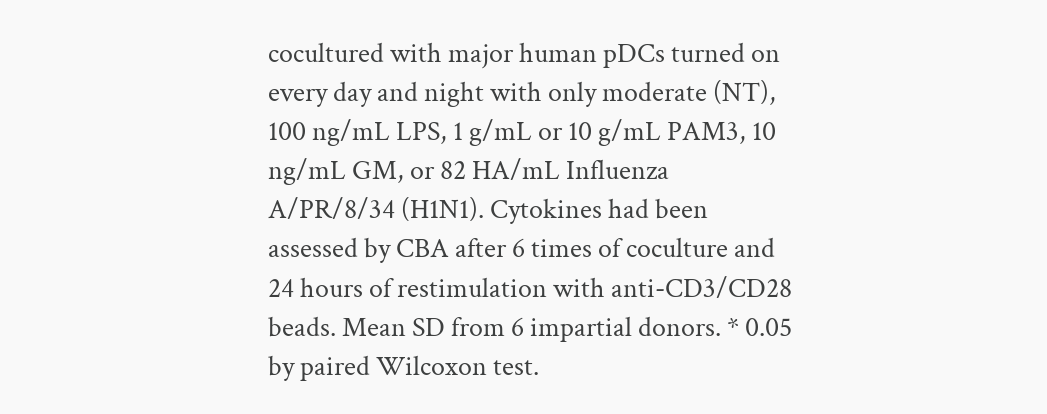cocultured with major human pDCs turned on every day and night with only moderate (NT), 100 ng/mL LPS, 1 g/mL or 10 g/mL PAM3, 10 ng/mL GM, or 82 HA/mL Influenza A/PR/8/34 (H1N1). Cytokines had been assessed by CBA after 6 times of coculture and 24 hours of restimulation with anti-CD3/CD28 beads. Mean SD from 6 impartial donors. * 0.05 by paired Wilcoxon test.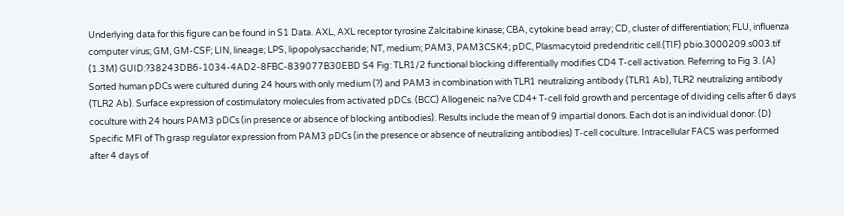Underlying data for this figure can be found in S1 Data. AXL, AXL receptor tyrosine Zalcitabine kinase; CBA, cytokine bead array; CD, cluster of differentiation; FLU, influenza computer virus; GM, GM-CSF; LIN, lineage; LPS, lipopolysaccharide; NT, medium; PAM3, PAM3CSK4; pDC, Plasmacytoid predendritic cell.(TIF) pbio.3000209.s003.tif (1.3M) GUID:?38243DB6-1034-4AD2-8FBC-839077B30EBD S4 Fig: TLR1/2 functional blocking differentially modifies CD4 T-cell activation. Referring to Fig 3. (A) Sorted human pDCs were cultured during 24 hours with only medium (?) and PAM3 in combination with TLR1 neutralizing antibody (TLR1 Ab), TLR2 neutralizing antibody (TLR2 Ab). Surface expression of costimulatory molecules from activated pDCs. (BCC) Allogeneic na?ve CD4+ T-cell fold growth and percentage of dividing cells after 6 days coculture with 24 hours PAM3 pDCs (in presence or absence of blocking antibodies). Results include the mean of 9 impartial donors. Each dot is an individual donor. (D) Specific MFI of Th grasp regulator expression from PAM3 pDCs (in the presence or absence of neutralizing antibodies) T-cell coculture. Intracellular FACS was performed after 4 days of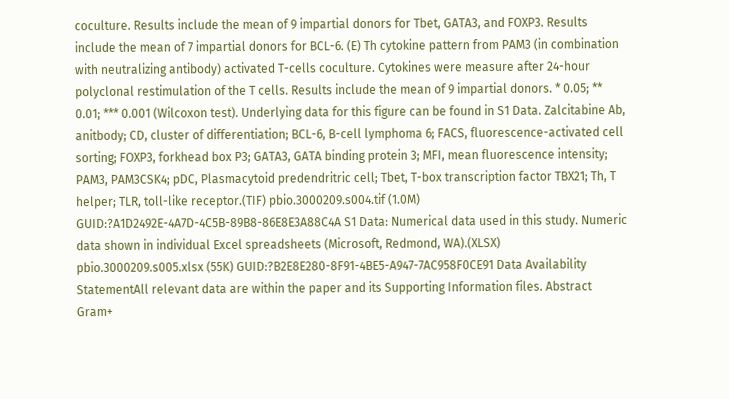coculture. Results include the mean of 9 impartial donors for Tbet, GATA3, and FOXP3. Results include the mean of 7 impartial donors for BCL-6. (E) Th cytokine pattern from PAM3 (in combination with neutralizing antibody) activated T-cells coculture. Cytokines were measure after 24-hour polyclonal restimulation of the T cells. Results include the mean of 9 impartial donors. * 0.05; ** 0.01; *** 0.001 (Wilcoxon test). Underlying data for this figure can be found in S1 Data. Zalcitabine Ab, anitbody; CD, cluster of differentiation; BCL-6, B-cell lymphoma 6; FACS, fluorescence-activated cell sorting; FOXP3, forkhead box P3; GATA3, GATA binding protein 3; MFI, mean fluorescence intensity; PAM3, PAM3CSK4; pDC, Plasmacytoid predendritric cell; Tbet, T-box transcription factor TBX21; Th, T helper; TLR, toll-like receptor.(TIF) pbio.3000209.s004.tif (1.0M) GUID:?A1D2492E-4A7D-4C5B-89B8-86E8E3A88C4A S1 Data: Numerical data used in this study. Numeric data shown in individual Excel spreadsheets (Microsoft, Redmond, WA).(XLSX) pbio.3000209.s005.xlsx (55K) GUID:?B2E8E280-8F91-4BE5-A947-7AC958F0CE91 Data Availability StatementAll relevant data are within the paper and its Supporting Information files. Abstract Gram+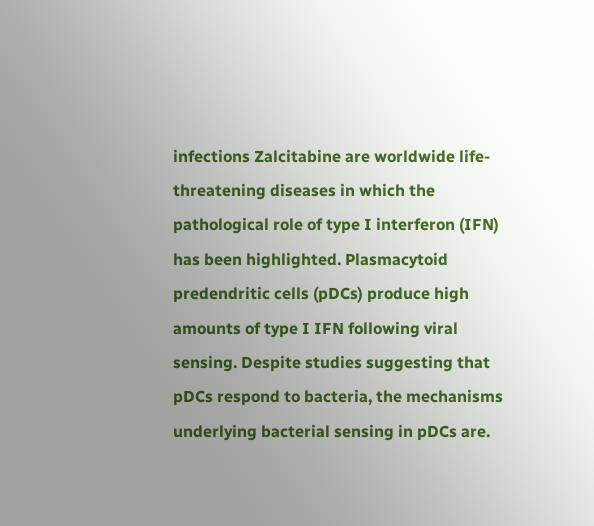infections Zalcitabine are worldwide life-threatening diseases in which the pathological role of type I interferon (IFN) has been highlighted. Plasmacytoid predendritic cells (pDCs) produce high amounts of type I IFN following viral sensing. Despite studies suggesting that pDCs respond to bacteria, the mechanisms underlying bacterial sensing in pDCs are.